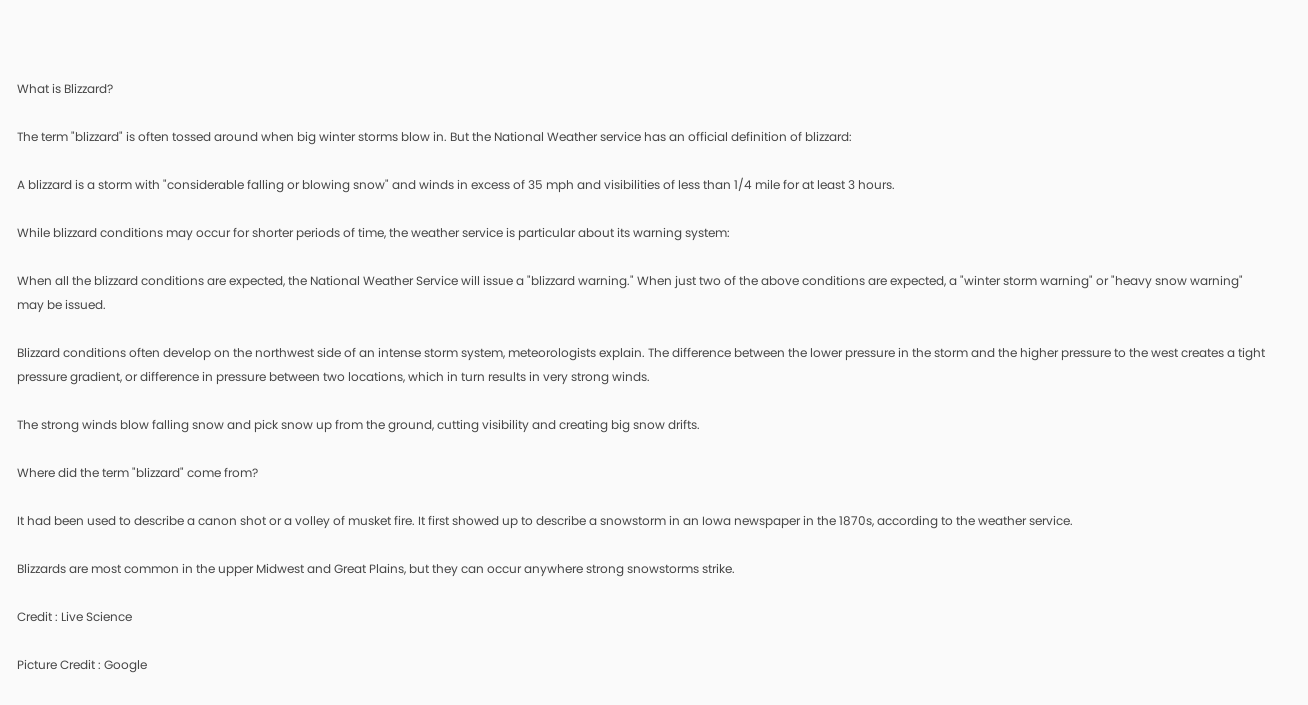What is Blizzard?

The term "blizzard" is often tossed around when big winter storms blow in. But the National Weather service has an official definition of blizzard:

A blizzard is a storm with "considerable falling or blowing snow" and winds in excess of 35 mph and visibilities of less than 1/4 mile for at least 3 hours.

While blizzard conditions may occur for shorter periods of time, the weather service is particular about its warning system:

When all the blizzard conditions are expected, the National Weather Service will issue a "blizzard warning." When just two of the above conditions are expected, a "winter storm warning" or "heavy snow warning" may be issued.

Blizzard conditions often develop on the northwest side of an intense storm system, meteorologists explain. The difference between the lower pressure in the storm and the higher pressure to the west creates a tight pressure gradient, or difference in pressure between two locations, which in turn results in very strong winds.

The strong winds blow falling snow and pick snow up from the ground, cutting visibility and creating big snow drifts.

Where did the term "blizzard" come from?

It had been used to describe a canon shot or a volley of musket fire. It first showed up to describe a snowstorm in an Iowa newspaper in the 1870s, according to the weather service.

Blizzards are most common in the upper Midwest and Great Plains, but they can occur anywhere strong snowstorms strike.

Credit : Live Science

Picture Credit : Google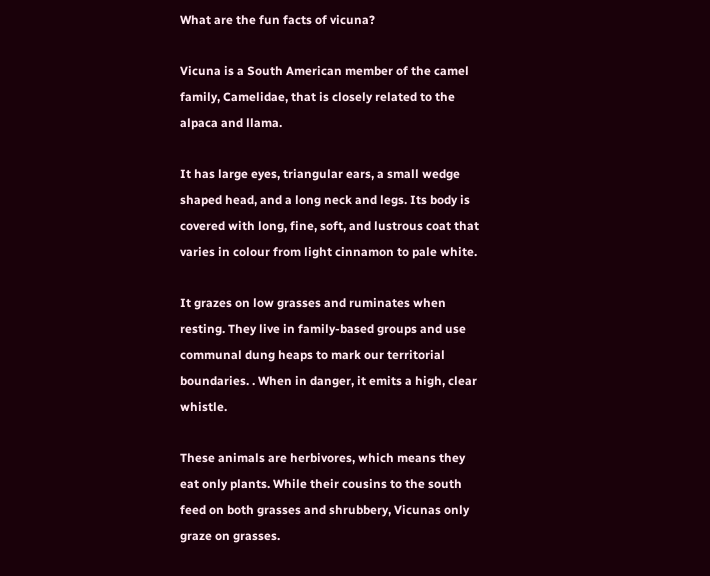What are the fun facts of vicuna?

Vicuna is a South American member of the camel family, Camelidae, that is closely related to the alpaca and llama.

It has large eyes, triangular ears, a small wedge shaped head, and a long neck and legs. Its body is covered with long, fine, soft, and lustrous coat that varies in colour from light cinnamon to pale white.

It grazes on low grasses and ruminates when resting. They live in family-based groups and use communal dung heaps to mark our territorial boundaries. . When in danger, it emits a high, clear whistle.

These animals are herbivores, which means they eat only plants. While their cousins to the south feed on both grasses and shrubbery, Vicunas only graze on grasses.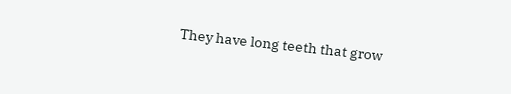They have long teeth that grow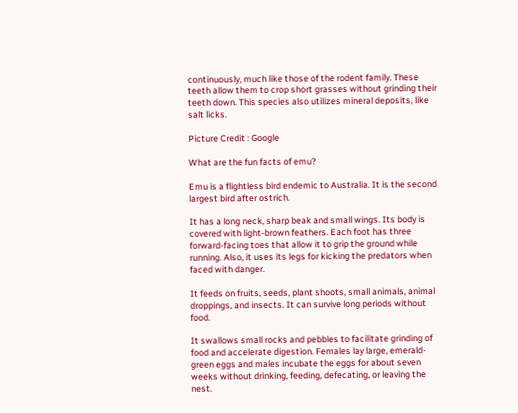continuously, much like those of the rodent family. These teeth allow them to crop short grasses without grinding their teeth down. This species also utilizes mineral deposits, like salt licks.

Picture Credit : Google

What are the fun facts of emu?

Emu is a flightless bird endemic to Australia. It is the second largest bird after ostrich.

It has a long neck, sharp beak and small wings. Its body is covered with light-brown feathers. Each foot has three forward-facing toes that allow it to grip the ground while running. Also, it uses its legs for kicking the predators when faced with danger.

It feeds on fruits, seeds, plant shoots, small animals, animal droppings, and insects. It can survive long periods without food.

It swallows small rocks and pebbles to facilitate grinding of food and accelerate digestion. Females lay large, emerald-green eggs and males incubate the eggs for about seven weeks without drinking, feeding, defecating, or leaving the nest.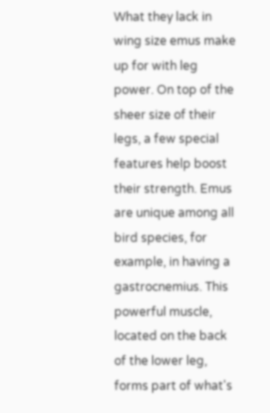What they lack in wing size emus make up for with leg power. On top of the sheer size of their legs, a few special features help boost their strength. Emus are unique among all bird species, for example, in having a gastrocnemius. This powerful muscle, located on the back of the lower leg, forms part of what's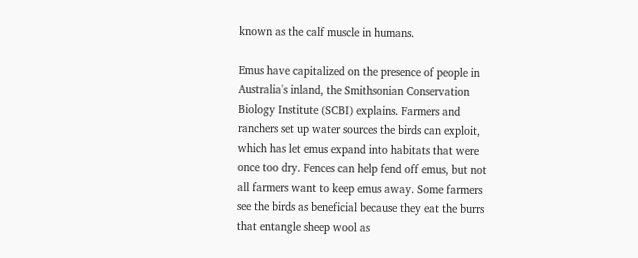known as the calf muscle in humans.

Emus have capitalized on the presence of people in Australia's inland, the Smithsonian Conservation Biology Institute (SCBI) explains. Farmers and ranchers set up water sources the birds can exploit, which has let emus expand into habitats that were once too dry. Fences can help fend off emus, but not all farmers want to keep emus away. Some farmers see the birds as beneficial because they eat the burrs that entangle sheep wool as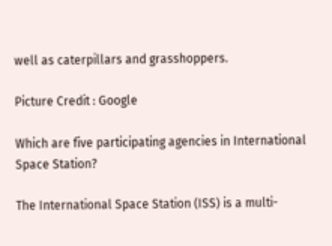well as caterpillars and grasshoppers.

Picture Credit : Google

Which are five participating agencies in International Space Station?

The International Space Station (ISS) is a multi-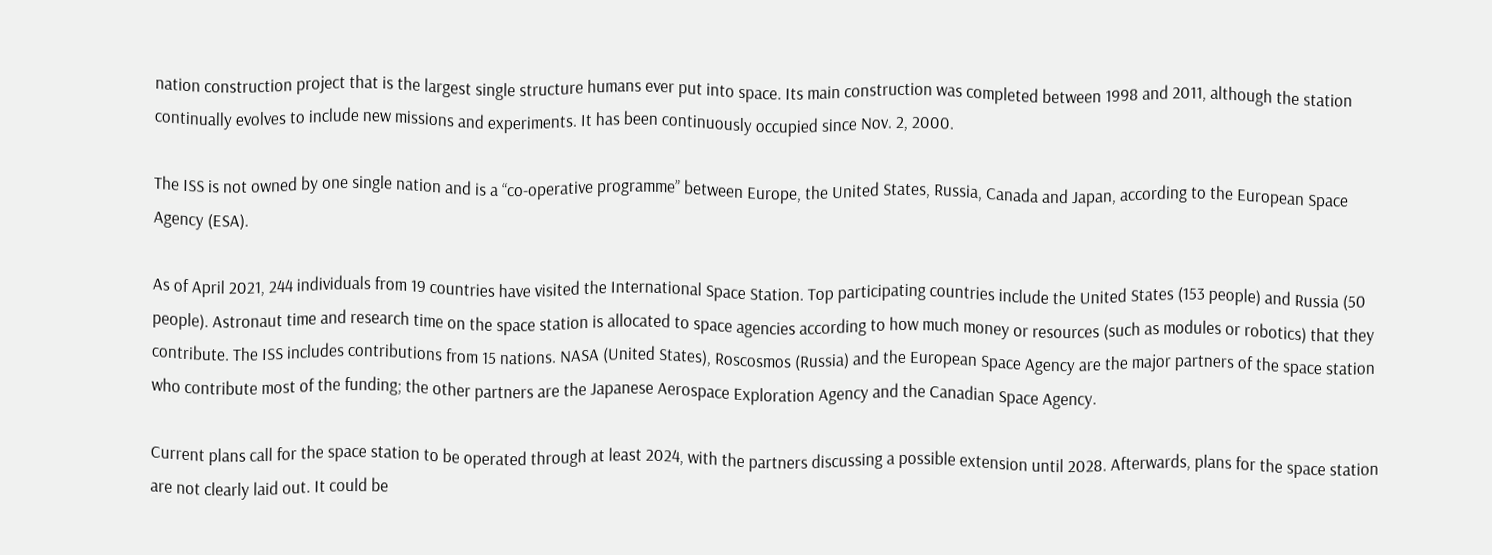nation construction project that is the largest single structure humans ever put into space. Its main construction was completed between 1998 and 2011, although the station continually evolves to include new missions and experiments. It has been continuously occupied since Nov. 2, 2000.

The ISS is not owned by one single nation and is a “co-operative programme” between Europe, the United States, Russia, Canada and Japan, according to the European Space Agency (ESA).

As of April 2021, 244 individuals from 19 countries have visited the International Space Station. Top participating countries include the United States (153 people) and Russia (50 people). Astronaut time and research time on the space station is allocated to space agencies according to how much money or resources (such as modules or robotics) that they contribute. The ISS includes contributions from 15 nations. NASA (United States), Roscosmos (Russia) and the European Space Agency are the major partners of the space station who contribute most of the funding; the other partners are the Japanese Aerospace Exploration Agency and the Canadian Space Agency.

Current plans call for the space station to be operated through at least 2024, with the partners discussing a possible extension until 2028. Afterwards, plans for the space station are not clearly laid out. It could be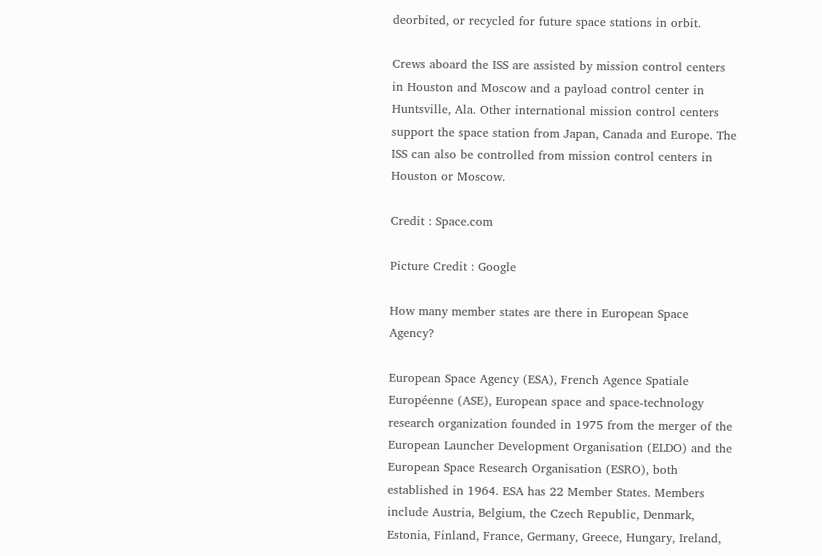deorbited, or recycled for future space stations in orbit.

Crews aboard the ISS are assisted by mission control centers in Houston and Moscow and a payload control center in Huntsville, Ala. Other international mission control centers support the space station from Japan, Canada and Europe. The ISS can also be controlled from mission control centers in Houston or Moscow.

Credit : Space.com

Picture Credit : Google

How many member states are there in European Space Agency?

European Space Agency (ESA), French Agence Spatiale Européenne (ASE), European space and space-technology research organization founded in 1975 from the merger of the European Launcher Development Organisation (ELDO) and the European Space Research Organisation (ESRO), both established in 1964. ESA has 22 Member States. Members include Austria, Belgium, the Czech Republic, Denmark, Estonia, Finland, France, Germany, Greece, Hungary, Ireland,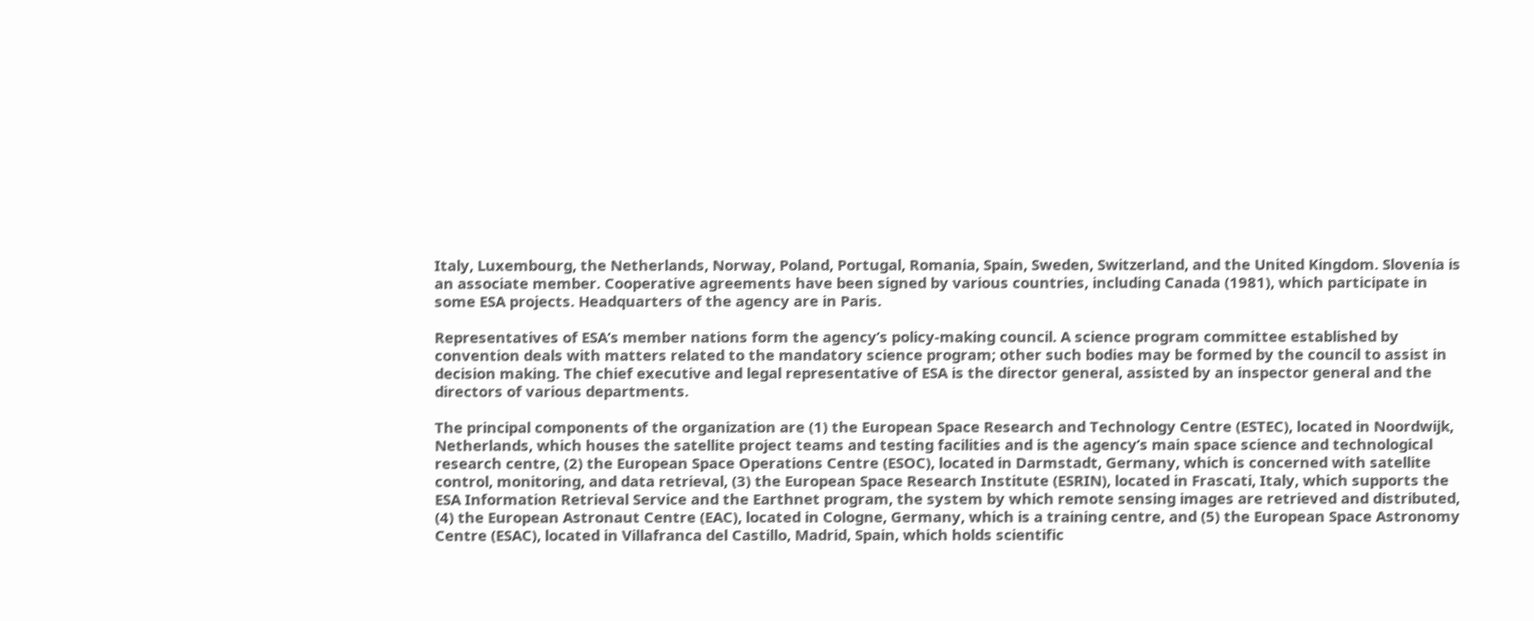Italy, Luxembourg, the Netherlands, Norway, Poland, Portugal, Romania, Spain, Sweden, Switzerland, and the United Kingdom. Slovenia is an associate member. Cooperative agreements have been signed by various countries, including Canada (1981), which participate in some ESA projects. Headquarters of the agency are in Paris.

Representatives of ESA’s member nations form the agency’s policy-making council. A science program committee established by convention deals with matters related to the mandatory science program; other such bodies may be formed by the council to assist in decision making. The chief executive and legal representative of ESA is the director general, assisted by an inspector general and the directors of various departments.

The principal components of the organization are (1) the European Space Research and Technology Centre (ESTEC), located in Noordwijk, Netherlands, which houses the satellite project teams and testing facilities and is the agency’s main space science and technological research centre, (2) the European Space Operations Centre (ESOC), located in Darmstadt, Germany, which is concerned with satellite control, monitoring, and data retrieval, (3) the European Space Research Institute (ESRIN), located in Frascati, Italy, which supports the ESA Information Retrieval Service and the Earthnet program, the system by which remote sensing images are retrieved and distributed, (4) the European Astronaut Centre (EAC), located in Cologne, Germany, which is a training centre, and (5) the European Space Astronomy Centre (ESAC), located in Villafranca del Castillo, Madrid, Spain, which holds scientific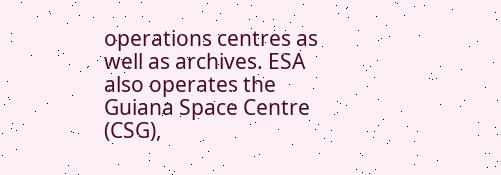operations centres as well as archives. ESA also operates the Guiana Space Centre (CSG),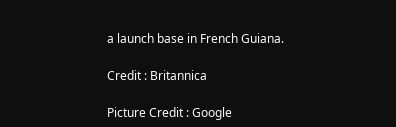a launch base in French Guiana.

Credit : Britannica

Picture Credit : Google